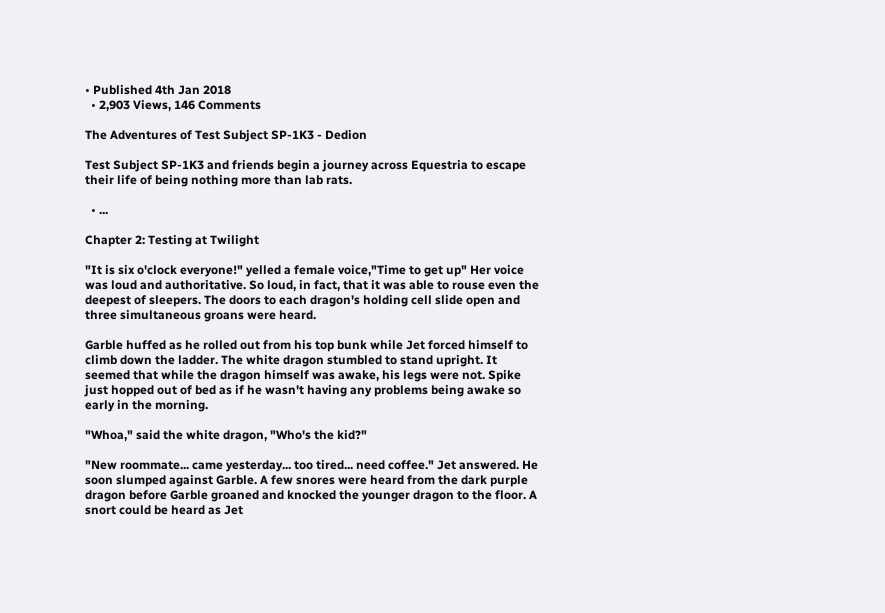• Published 4th Jan 2018
  • 2,903 Views, 146 Comments

The Adventures of Test Subject SP-1K3 - Dedion

Test Subject SP-1K3 and friends begin a journey across Equestria to escape their life of being nothing more than lab rats.

  • ...

Chapter 2: Testing at Twilight

"It is six o'clock everyone!" yelled a female voice,"Time to get up" Her voice was loud and authoritative. So loud, in fact, that it was able to rouse even the deepest of sleepers. The doors to each dragon's holding cell slide open and three simultaneous groans were heard.

Garble huffed as he rolled out from his top bunk while Jet forced himself to climb down the ladder. The white dragon stumbled to stand upright. It seemed that while the dragon himself was awake, his legs were not. Spike just hopped out of bed as if he wasn't having any problems being awake so early in the morning.

"Whoa," said the white dragon, "Who's the kid?"

"New roommate... came yesterday... too tired... need coffee." Jet answered. He soon slumped against Garble. A few snores were heard from the dark purple dragon before Garble groaned and knocked the younger dragon to the floor. A snort could be heard as Jet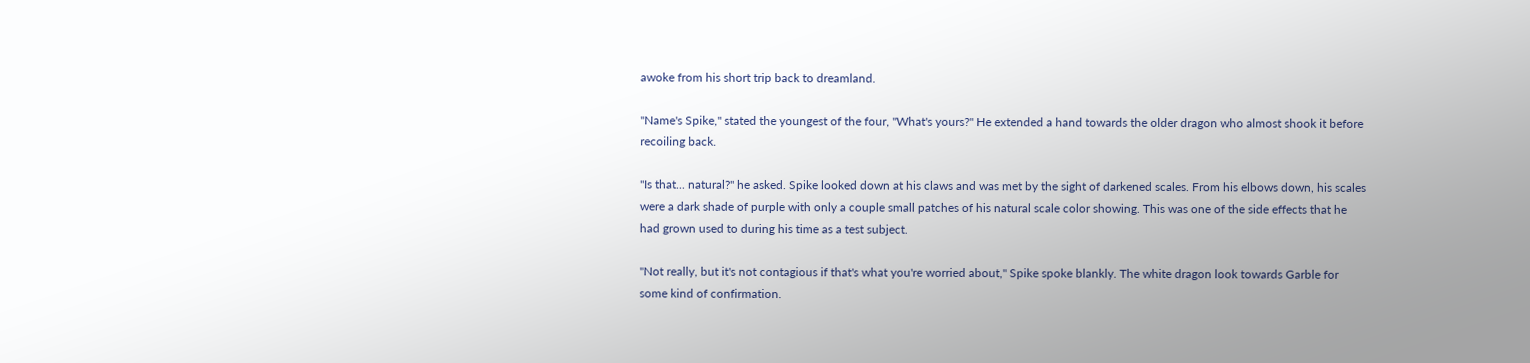awoke from his short trip back to dreamland.

"Name's Spike," stated the youngest of the four, "What's yours?" He extended a hand towards the older dragon who almost shook it before recoiling back.

"Is that... natural?" he asked. Spike looked down at his claws and was met by the sight of darkened scales. From his elbows down, his scales were a dark shade of purple with only a couple small patches of his natural scale color showing. This was one of the side effects that he had grown used to during his time as a test subject.

"Not really, but it's not contagious if that's what you're worried about," Spike spoke blankly. The white dragon look towards Garble for some kind of confirmation.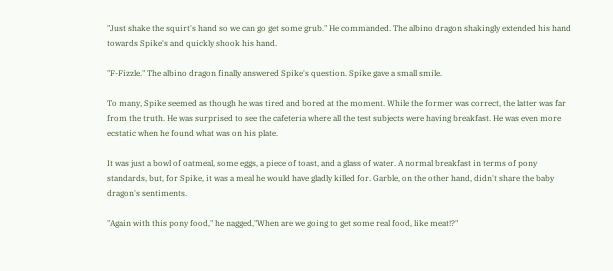"Just shake the squirt's hand so we can go get some grub." He commanded. The albino dragon shakingly extended his hand towards Spike's and quickly shook his hand.

"F-Fizzle." The albino dragon finally answered Spike's question. Spike gave a small smile.

To many, Spike seemed as though he was tired and bored at the moment. While the former was correct, the latter was far from the truth. He was surprised to see the cafeteria where all the test subjects were having breakfast. He was even more ecstatic when he found what was on his plate.

It was just a bowl of oatmeal, some eggs, a piece of toast, and a glass of water. A normal breakfast in terms of pony standards, but, for Spike, it was a meal he would have gladly killed for. Garble, on the other hand, didn't share the baby dragon's sentiments.

"Again with this pony food," he nagged,"When are we going to get some real food, like meat!?"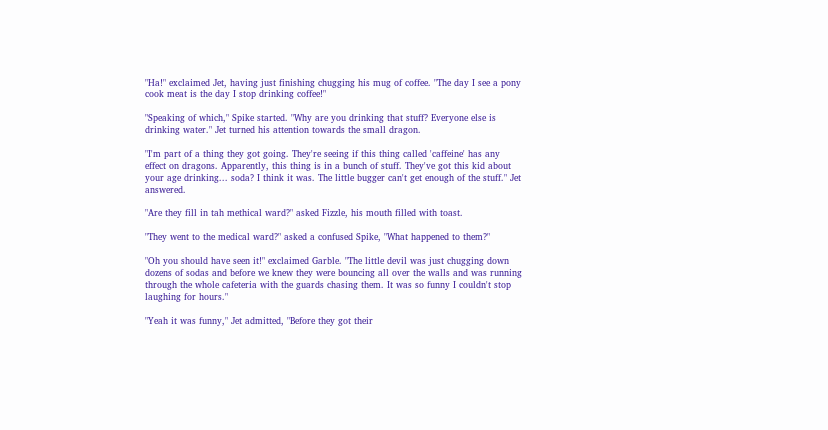"Ha!" exclaimed Jet, having just finishing chugging his mug of coffee. "The day I see a pony cook meat is the day I stop drinking coffee!"

"Speaking of which," Spike started. "Why are you drinking that stuff? Everyone else is drinking water." Jet turned his attention towards the small dragon.

"I'm part of a thing they got going. They're seeing if this thing called 'caffeine' has any effect on dragons. Apparently, this thing is in a bunch of stuff. They've got this kid about your age drinking... soda? I think it was. The little bugger can't get enough of the stuff." Jet answered.

"Are they fill in tah methical ward?" asked Fizzle, his mouth filled with toast.

"They went to the medical ward?" asked a confused Spike, "What happened to them?"

"Oh you should have seen it!" exclaimed Garble. "The little devil was just chugging down dozens of sodas and before we knew they were bouncing all over the walls and was running through the whole cafeteria with the guards chasing them. It was so funny I couldn't stop laughing for hours."

"Yeah it was funny," Jet admitted, "Before they got their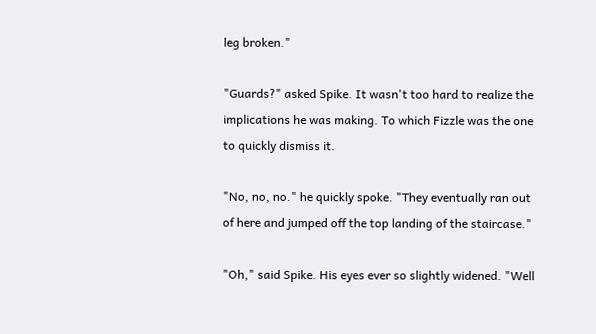leg broken."

"Guards?" asked Spike. It wasn't too hard to realize the implications he was making. To which Fizzle was the one to quickly dismiss it.

"No, no, no." he quickly spoke. "They eventually ran out of here and jumped off the top landing of the staircase."

"Oh," said Spike. His eyes ever so slightly widened. "Well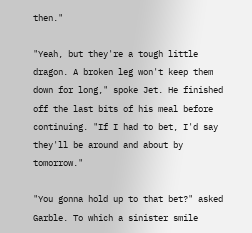then."

"Yeah, but they're a tough little dragon. A broken leg won't keep them down for long," spoke Jet. He finished off the last bits of his meal before continuing. "If I had to bet, I'd say they'll be around and about by tomorrow."

"You gonna hold up to that bet?" asked Garble. To which a sinister smile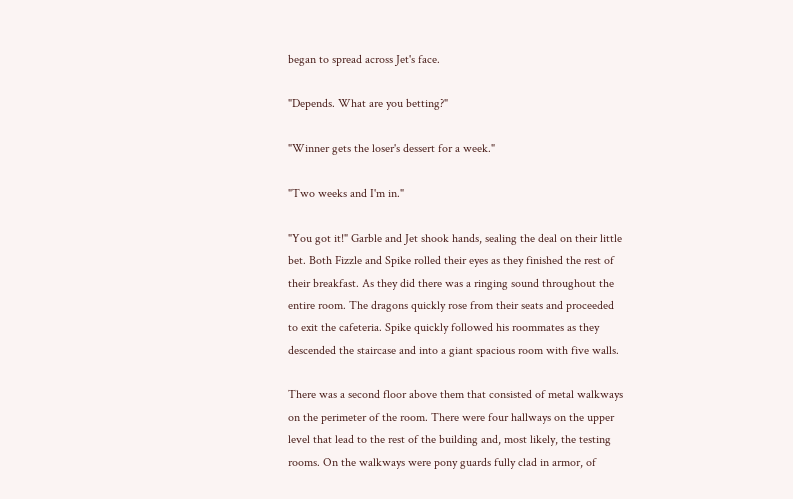began to spread across Jet's face.

"Depends. What are you betting?"

"Winner gets the loser's dessert for a week."

"Two weeks and I'm in."

"You got it!" Garble and Jet shook hands, sealing the deal on their little bet. Both Fizzle and Spike rolled their eyes as they finished the rest of their breakfast. As they did there was a ringing sound throughout the entire room. The dragons quickly rose from their seats and proceeded to exit the cafeteria. Spike quickly followed his roommates as they descended the staircase and into a giant spacious room with five walls.

There was a second floor above them that consisted of metal walkways on the perimeter of the room. There were four hallways on the upper level that lead to the rest of the building and, most likely, the testing rooms. On the walkways were pony guards fully clad in armor, of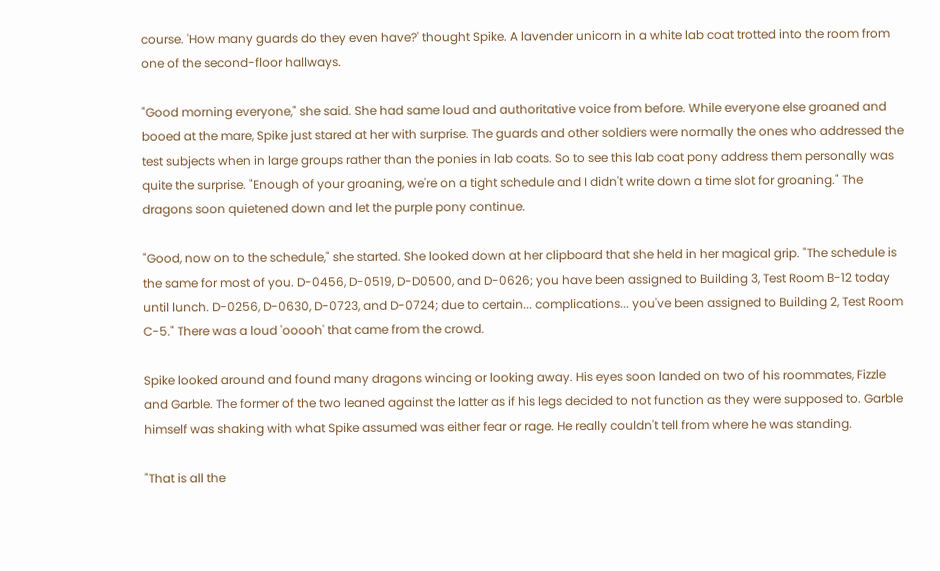course. 'How many guards do they even have?' thought Spike. A lavender unicorn in a white lab coat trotted into the room from one of the second-floor hallways.

"Good morning everyone," she said. She had same loud and authoritative voice from before. While everyone else groaned and booed at the mare, Spike just stared at her with surprise. The guards and other soldiers were normally the ones who addressed the test subjects when in large groups rather than the ponies in lab coats. So to see this lab coat pony address them personally was quite the surprise. "Enough of your groaning, we're on a tight schedule and I didn't write down a time slot for groaning." The dragons soon quietened down and let the purple pony continue.

"Good, now on to the schedule," she started. She looked down at her clipboard that she held in her magical grip. "The schedule is the same for most of you. D-0456, D-0519, D-D0500, and D-0626; you have been assigned to Building 3, Test Room B-12 today until lunch. D-0256, D-0630, D-0723, and D-0724; due to certain... complications... you've been assigned to Building 2, Test Room C-5." There was a loud 'ooooh' that came from the crowd.

Spike looked around and found many dragons wincing or looking away. His eyes soon landed on two of his roommates, Fizzle and Garble. The former of the two leaned against the latter as if his legs decided to not function as they were supposed to. Garble himself was shaking with what Spike assumed was either fear or rage. He really couldn't tell from where he was standing.

"That is all the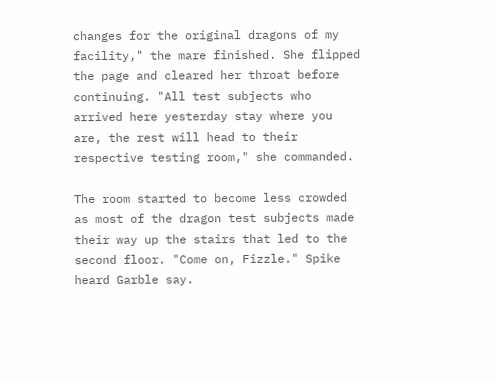changes for the original dragons of my facility," the mare finished. She flipped the page and cleared her throat before continuing. "All test subjects who arrived here yesterday stay where you are, the rest will head to their respective testing room," she commanded.

The room started to become less crowded as most of the dragon test subjects made their way up the stairs that led to the second floor. "Come on, Fizzle." Spike heard Garble say.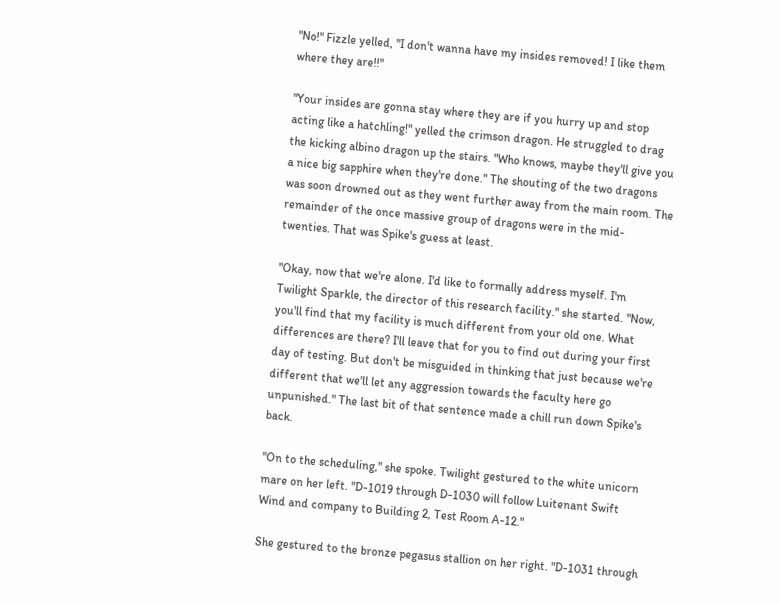"No!" Fizzle yelled, "I don't wanna have my insides removed! I like them where they are!!"

"Your insides are gonna stay where they are if you hurry up and stop acting like a hatchling!" yelled the crimson dragon. He struggled to drag the kicking albino dragon up the stairs. "Who knows, maybe they'll give you a nice big sapphire when they're done." The shouting of the two dragons was soon drowned out as they went further away from the main room. The remainder of the once massive group of dragons were in the mid-twenties. That was Spike's guess at least.

"Okay, now that we're alone. I'd like to formally address myself. I'm Twilight Sparkle, the director of this research facility." she started. "Now, you'll find that my facility is much different from your old one. What differences are there? I'll leave that for you to find out during your first day of testing. But don't be misguided in thinking that just because we're different that we'll let any aggression towards the faculty here go unpunished." The last bit of that sentence made a chill run down Spike's back.

"On to the scheduling," she spoke. Twilight gestured to the white unicorn mare on her left. "D-1019 through D-1030 will follow Luitenant Swift Wind and company to Building 2, Test Room A-12."

She gestured to the bronze pegasus stallion on her right. "D-1031 through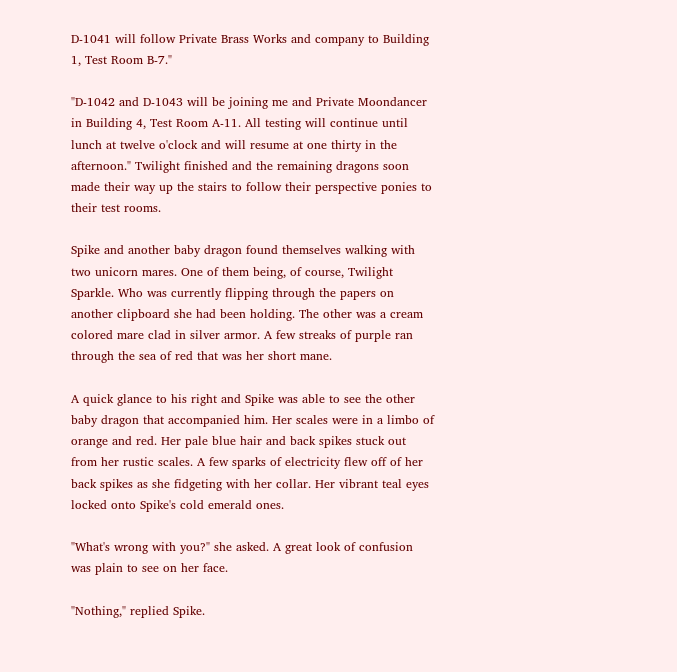D-1041 will follow Private Brass Works and company to Building 1, Test Room B-7."

"D-1042 and D-1043 will be joining me and Private Moondancer in Building 4, Test Room A-11. All testing will continue until lunch at twelve o'clock and will resume at one thirty in the afternoon." Twilight finished and the remaining dragons soon made their way up the stairs to follow their perspective ponies to their test rooms.

Spike and another baby dragon found themselves walking with two unicorn mares. One of them being, of course, Twilight Sparkle. Who was currently flipping through the papers on another clipboard she had been holding. The other was a cream colored mare clad in silver armor. A few streaks of purple ran through the sea of red that was her short mane.

A quick glance to his right and Spike was able to see the other baby dragon that accompanied him. Her scales were in a limbo of orange and red. Her pale blue hair and back spikes stuck out from her rustic scales. A few sparks of electricity flew off of her back spikes as she fidgeting with her collar. Her vibrant teal eyes locked onto Spike's cold emerald ones.

"What's wrong with you?" she asked. A great look of confusion was plain to see on her face.

"Nothing," replied Spike.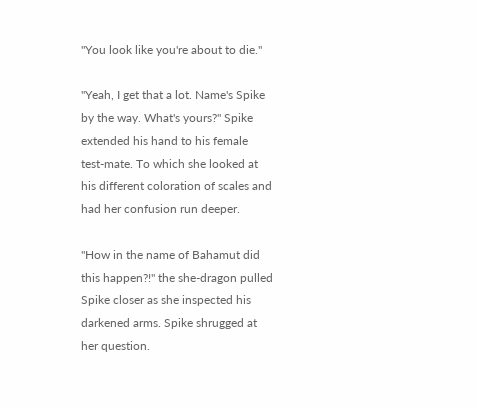"You look like you're about to die."

"Yeah, I get that a lot. Name's Spike by the way. What's yours?" Spike extended his hand to his female test-mate. To which she looked at his different coloration of scales and had her confusion run deeper.

"How in the name of Bahamut did this happen?!" the she-dragon pulled Spike closer as she inspected his darkened arms. Spike shrugged at her question.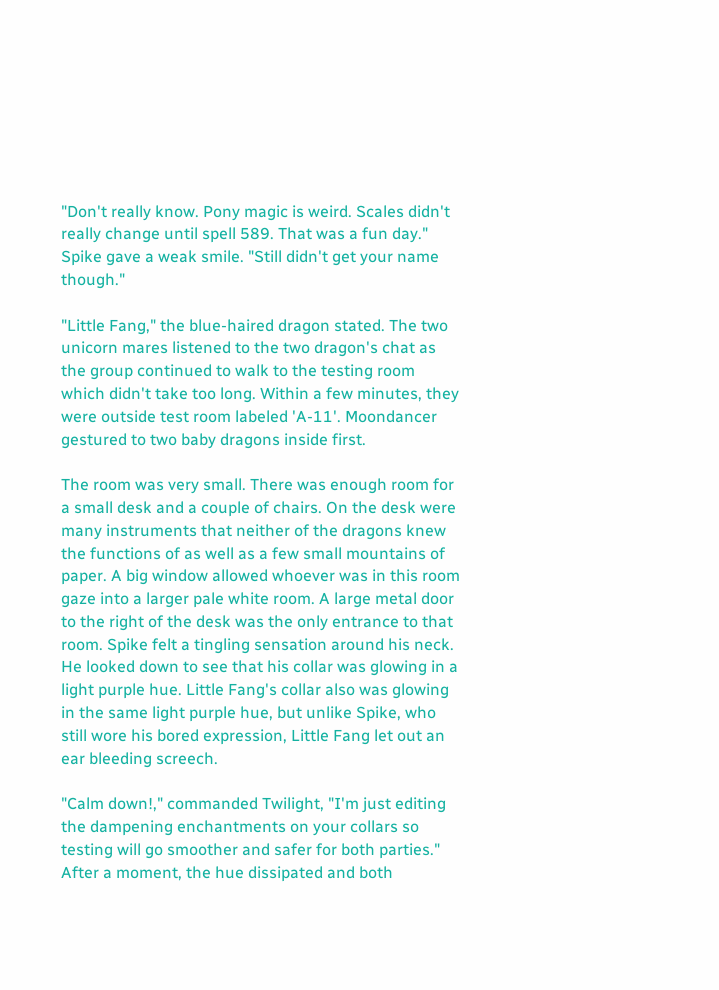"Don't really know. Pony magic is weird. Scales didn't really change until spell 589. That was a fun day." Spike gave a weak smile. "Still didn't get your name though."

"Little Fang," the blue-haired dragon stated. The two unicorn mares listened to the two dragon's chat as the group continued to walk to the testing room which didn't take too long. Within a few minutes, they were outside test room labeled 'A-11'. Moondancer gestured to two baby dragons inside first.

The room was very small. There was enough room for a small desk and a couple of chairs. On the desk were many instruments that neither of the dragons knew the functions of as well as a few small mountains of paper. A big window allowed whoever was in this room gaze into a larger pale white room. A large metal door to the right of the desk was the only entrance to that room. Spike felt a tingling sensation around his neck. He looked down to see that his collar was glowing in a light purple hue. Little Fang's collar also was glowing in the same light purple hue, but unlike Spike, who still wore his bored expression, Little Fang let out an ear bleeding screech.

"Calm down!," commanded Twilight, "I'm just editing the dampening enchantments on your collars so testing will go smoother and safer for both parties." After a moment, the hue dissipated and both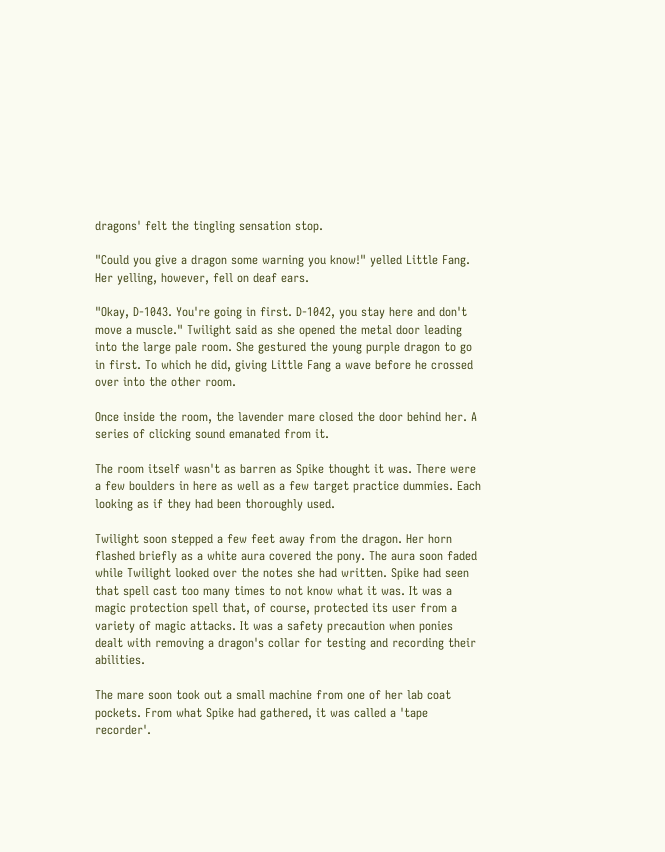dragons' felt the tingling sensation stop.

"Could you give a dragon some warning you know!" yelled Little Fang. Her yelling, however, fell on deaf ears.

"Okay, D-1043. You're going in first. D-1042, you stay here and don't move a muscle." Twilight said as she opened the metal door leading into the large pale room. She gestured the young purple dragon to go in first. To which he did, giving Little Fang a wave before he crossed over into the other room.

Once inside the room, the lavender mare closed the door behind her. A series of clicking sound emanated from it.

The room itself wasn't as barren as Spike thought it was. There were a few boulders in here as well as a few target practice dummies. Each looking as if they had been thoroughly used.

Twilight soon stepped a few feet away from the dragon. Her horn flashed briefly as a white aura covered the pony. The aura soon faded while Twilight looked over the notes she had written. Spike had seen that spell cast too many times to not know what it was. It was a magic protection spell that, of course, protected its user from a variety of magic attacks. It was a safety precaution when ponies dealt with removing a dragon's collar for testing and recording their abilities.

The mare soon took out a small machine from one of her lab coat pockets. From what Spike had gathered, it was called a 'tape recorder'.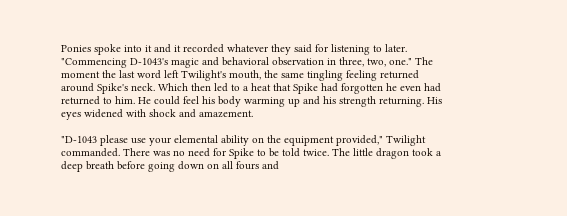Ponies spoke into it and it recorded whatever they said for listening to later. "Commencing D-1043's magic and behavioral observation in three, two, one." The moment the last word left Twilight's mouth, the same tingling feeling returned around Spike's neck. Which then led to a heat that Spike had forgotten he even had returned to him. He could feel his body warming up and his strength returning. His eyes widened with shock and amazement.

"D-1043 please use your elemental ability on the equipment provided," Twilight commanded. There was no need for Spike to be told twice. The little dragon took a deep breath before going down on all fours and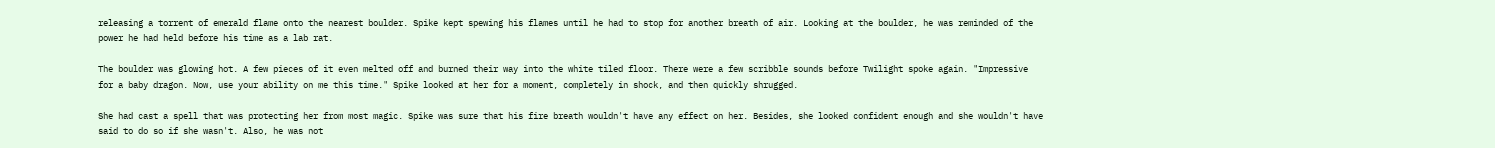releasing a torrent of emerald flame onto the nearest boulder. Spike kept spewing his flames until he had to stop for another breath of air. Looking at the boulder, he was reminded of the power he had held before his time as a lab rat.

The boulder was glowing hot. A few pieces of it even melted off and burned their way into the white tiled floor. There were a few scribble sounds before Twilight spoke again. "Impressive for a baby dragon. Now, use your ability on me this time." Spike looked at her for a moment, completely in shock, and then quickly shrugged.

She had cast a spell that was protecting her from most magic. Spike was sure that his fire breath wouldn't have any effect on her. Besides, she looked confident enough and she wouldn't have said to do so if she wasn't. Also, he was not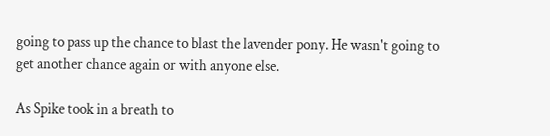going to pass up the chance to blast the lavender pony. He wasn't going to get another chance again or with anyone else.

As Spike took in a breath to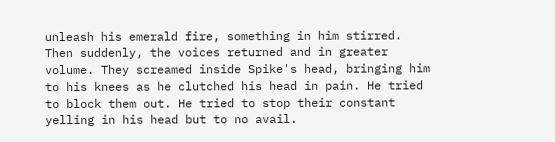unleash his emerald fire, something in him stirred. Then suddenly, the voices returned and in greater volume. They screamed inside Spike's head, bringing him to his knees as he clutched his head in pain. He tried to block them out. He tried to stop their constant yelling in his head but to no avail.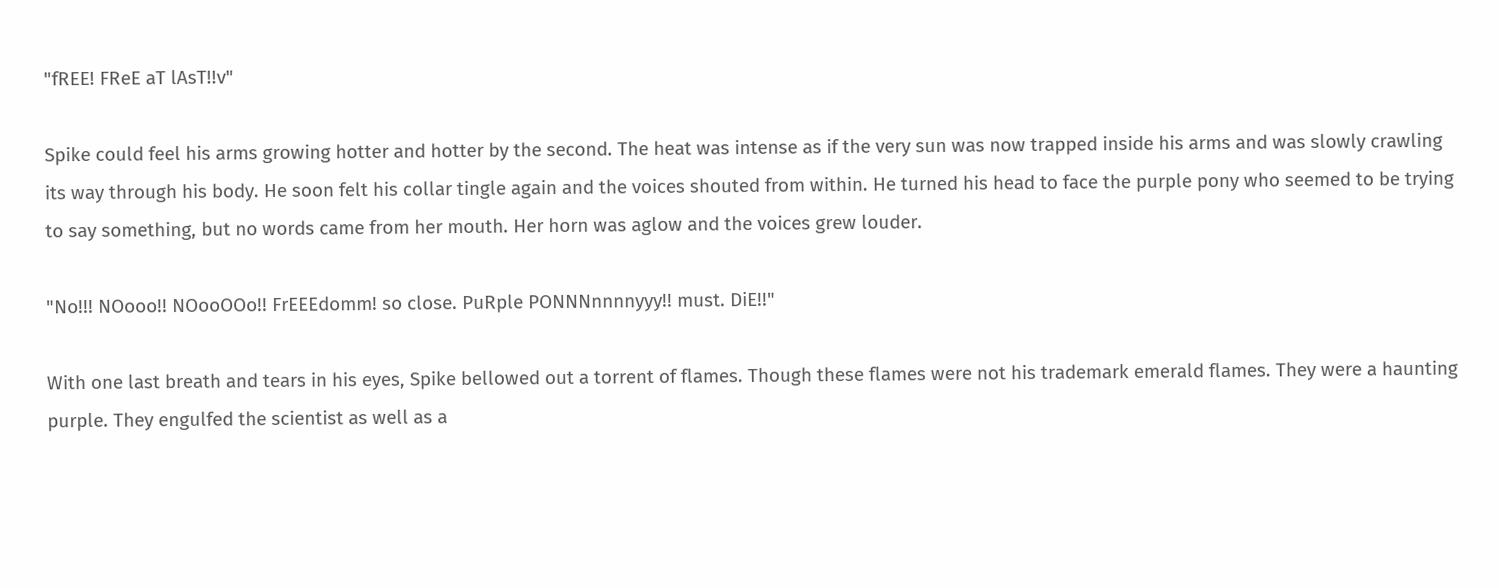"fREE! FReE aT lAsT!!v"

Spike could feel his arms growing hotter and hotter by the second. The heat was intense as if the very sun was now trapped inside his arms and was slowly crawling its way through his body. He soon felt his collar tingle again and the voices shouted from within. He turned his head to face the purple pony who seemed to be trying to say something, but no words came from her mouth. Her horn was aglow and the voices grew louder.

"No!!! NOooo!! NOooOOo!! FrEEEdomm! so close. PuRple PONNNnnnnyyy!! must. DiE!!"

With one last breath and tears in his eyes, Spike bellowed out a torrent of flames. Though these flames were not his trademark emerald flames. They were a haunting purple. They engulfed the scientist as well as a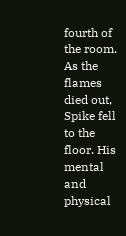fourth of the room. As the flames died out, Spike fell to the floor. His mental and physical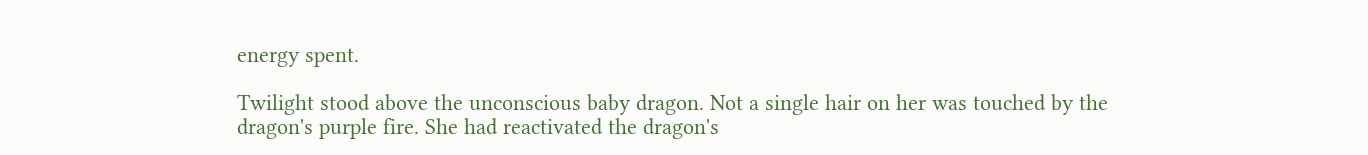energy spent.

Twilight stood above the unconscious baby dragon. Not a single hair on her was touched by the dragon's purple fire. She had reactivated the dragon's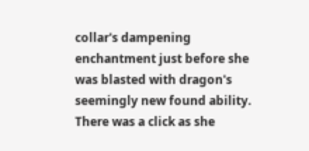collar's dampening enchantment just before she was blasted with dragon's seemingly new found ability. There was a click as she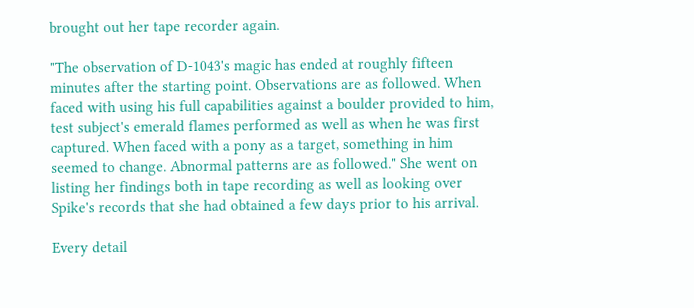brought out her tape recorder again.

"The observation of D-1043's magic has ended at roughly fifteen minutes after the starting point. Observations are as followed. When faced with using his full capabilities against a boulder provided to him, test subject's emerald flames performed as well as when he was first captured. When faced with a pony as a target, something in him seemed to change. Abnormal patterns are as followed." She went on listing her findings both in tape recording as well as looking over Spike's records that she had obtained a few days prior to his arrival.

Every detail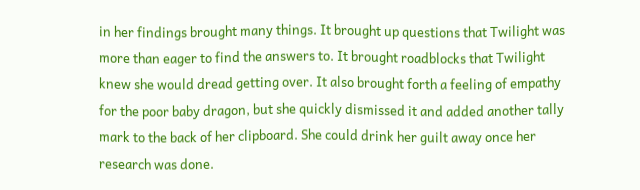in her findings brought many things. It brought up questions that Twilight was more than eager to find the answers to. It brought roadblocks that Twilight knew she would dread getting over. It also brought forth a feeling of empathy for the poor baby dragon, but she quickly dismissed it and added another tally mark to the back of her clipboard. She could drink her guilt away once her research was done.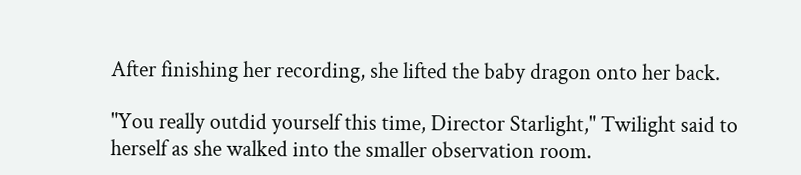After finishing her recording, she lifted the baby dragon onto her back.

"You really outdid yourself this time, Director Starlight," Twilight said to herself as she walked into the smaller observation room.